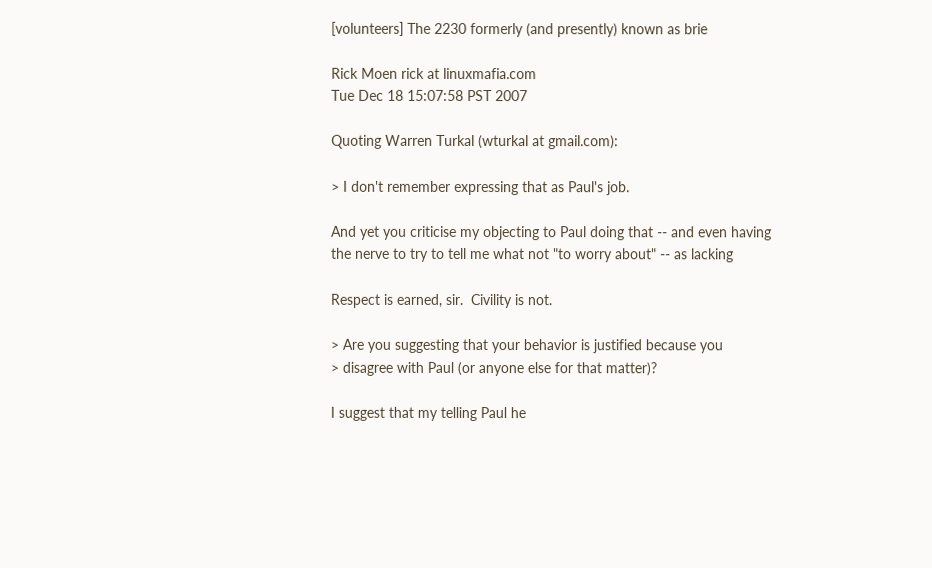[volunteers] The 2230 formerly (and presently) known as brie

Rick Moen rick at linuxmafia.com
Tue Dec 18 15:07:58 PST 2007

Quoting Warren Turkal (wturkal at gmail.com):

> I don't remember expressing that as Paul's job.

And yet you criticise my objecting to Paul doing that -- and even having
the nerve to try to tell me what not "to worry about" -- as lacking

Respect is earned, sir.  Civility is not.

> Are you suggesting that your behavior is justified because you
> disagree with Paul (or anyone else for that matter)?

I suggest that my telling Paul he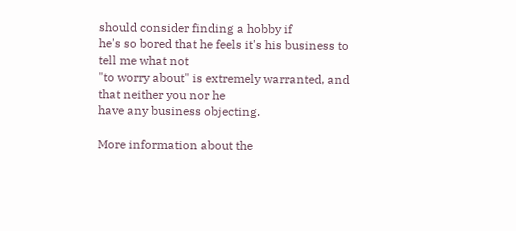should consider finding a hobby if
he's so bored that he feels it's his business to tell me what not
"to worry about" is extremely warranted, and that neither you nor he
have any business objecting.

More information about the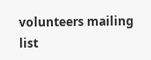volunteers mailing list